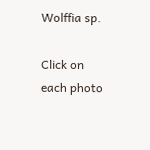Wolffia sp.

Click on each photo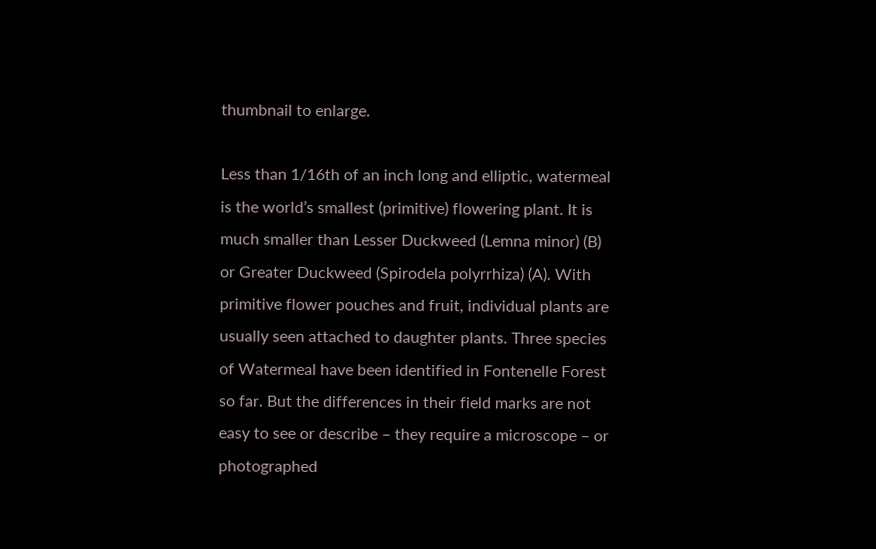thumbnail to enlarge.

Less than 1/16th of an inch long and elliptic, watermeal is the world’s smallest (primitive) flowering plant. It is much smaller than Lesser Duckweed (Lemna minor) (B) or Greater Duckweed (Spirodela polyrrhiza) (A). With primitive flower pouches and fruit, individual plants are usually seen attached to daughter plants. Three species of Watermeal have been identified in Fontenelle Forest so far. But the differences in their field marks are not easy to see or describe – they require a microscope – or photographed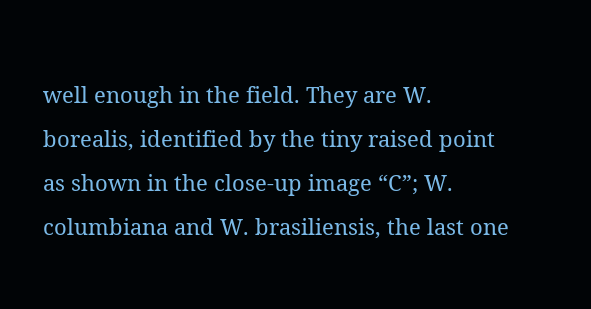well enough in the field. They are W. borealis, identified by the tiny raised point as shown in the close-up image “C”; W. columbiana and W. brasiliensis, the last one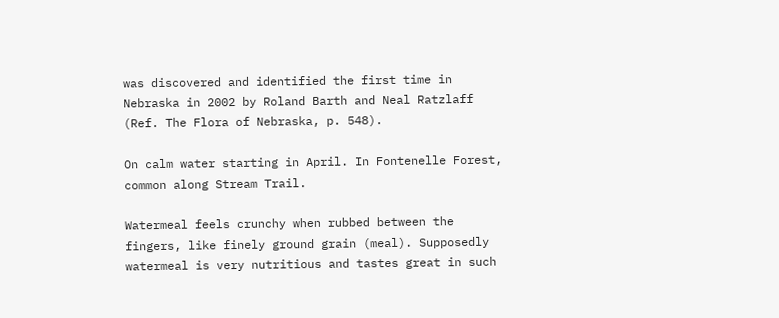was discovered and identified the first time in Nebraska in 2002 by Roland Barth and Neal Ratzlaff (Ref. The Flora of Nebraska, p. 548).

On calm water starting in April. In Fontenelle Forest, common along Stream Trail.

Watermeal feels crunchy when rubbed between the fingers, like finely ground grain (meal). Supposedly watermeal is very nutritious and tastes great in such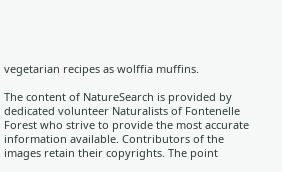vegetarian recipes as wolffia muffins.

The content of NatureSearch is provided by dedicated volunteer Naturalists of Fontenelle Forest who strive to provide the most accurate information available. Contributors of the images retain their copyrights. The point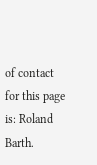of contact for this page is: Roland Barth.